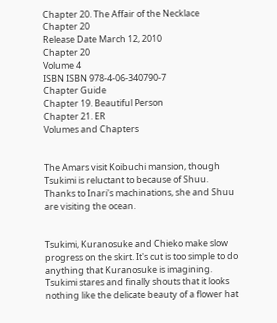Chapter 20. The Affair of the Necklace
Chapter 20
Release Date March 12, 2010
Chapter 20
Volume 4
ISBN ISBN 978-4-06-340790-7
Chapter Guide
Chapter 19. Beautiful Person
Chapter 21. ER
Volumes and Chapters


The Amars visit Koibuchi mansion, though Tsukimi is reluctant to because of Shuu. Thanks to Inari's machinations, she and Shuu are visiting the ocean.


Tsukimi, Kuranosuke and Chieko make slow progress on the skirt. It's cut is too simple to do anything that Kuranosuke is imagining. Tsukimi stares and finally shouts that it looks nothing like the delicate beauty of a flower hat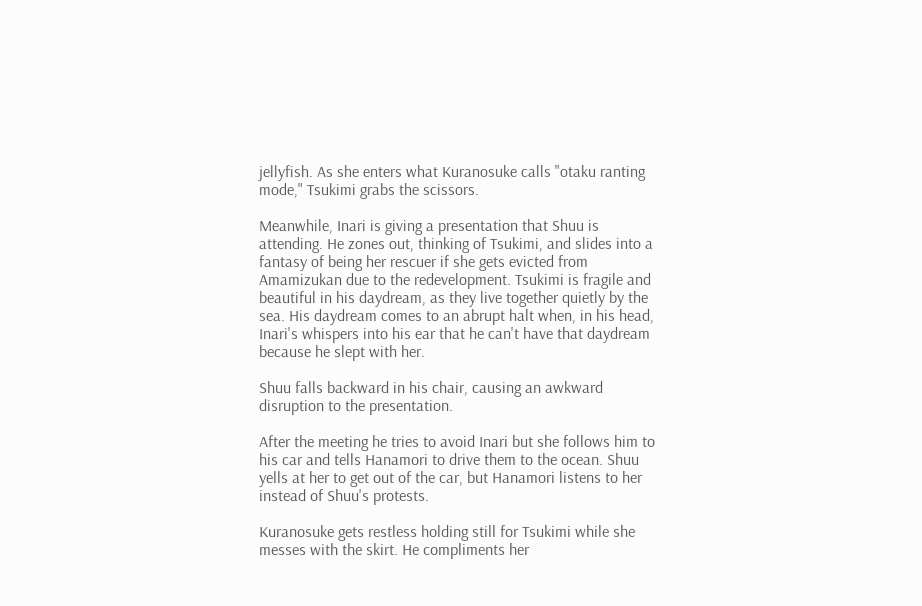jellyfish. As she enters what Kuranosuke calls "otaku ranting mode," Tsukimi grabs the scissors.

Meanwhile, Inari is giving a presentation that Shuu is attending. He zones out, thinking of Tsukimi, and slides into a fantasy of being her rescuer if she gets evicted from Amamizukan due to the redevelopment. Tsukimi is fragile and beautiful in his daydream, as they live together quietly by the sea. His daydream comes to an abrupt halt when, in his head, Inari's whispers into his ear that he can't have that daydream because he slept with her.

Shuu falls backward in his chair, causing an awkward disruption to the presentation.

After the meeting he tries to avoid Inari but she follows him to his car and tells Hanamori to drive them to the ocean. Shuu yells at her to get out of the car, but Hanamori listens to her instead of Shuu's protests.

Kuranosuke gets restless holding still for Tsukimi while she messes with the skirt. He compliments her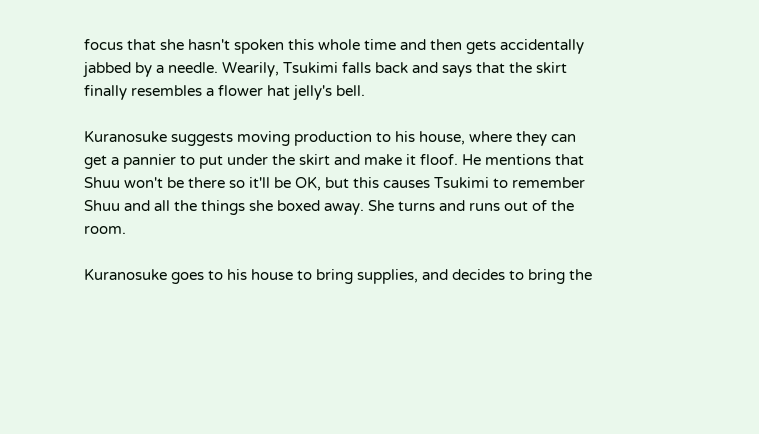focus that she hasn't spoken this whole time and then gets accidentally jabbed by a needle. Wearily, Tsukimi falls back and says that the skirt finally resembles a flower hat jelly's bell.

Kuranosuke suggests moving production to his house, where they can get a pannier to put under the skirt and make it floof. He mentions that Shuu won't be there so it'll be OK, but this causes Tsukimi to remember Shuu and all the things she boxed away. She turns and runs out of the room.

Kuranosuke goes to his house to bring supplies, and decides to bring the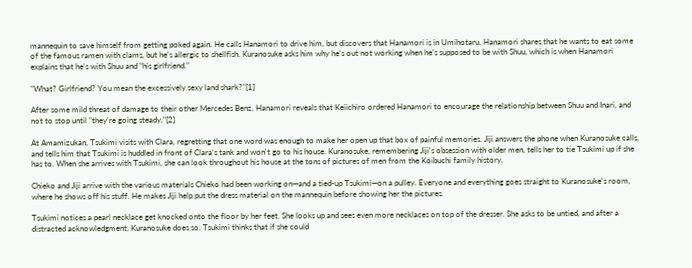mannequin to save himself from getting poked again. He calls Hanamori to drive him, but discovers that Hanamori is in Umihotaru. Hanamori shares that he wants to eat some of the famous ramen with clams, but he's allergic to shellfish. Kuranosuke asks him why he's out not working when he's supposed to be with Shuu, which is when Hanamori explains that he's with Shuu and "his girlfriend."

"What? Girlfriend? You mean the excessively sexy land shark?"[1]

After some mild threat of damage to their other Mercedes Benz, Hanamori reveals that Keiichiro ordered Hanamori to encourage the relationship between Shuu and Inari, and not to stop until "they're going steady."[2]

At Amamizukan, Tsukimi visits with Clara, regretting that one word was enough to make her open up that box of painful memories. Jiji answers the phone when Kuranosuke calls, and tells him that Tsukimi is huddled in front of Clara's tank and won't go to his house. Kuranosuke, remembering Jiji's obsession with older men, tells her to tie Tsukimi up if she has to. When she arrives with Tsukimi, she can look throughout his house at the tons of pictures of men from the Koibuchi family history.

Chieko and Jiji arrive with the various materials Chieko had been working on—and a tied-up Tsukimi—on a pulley. Everyone and everything goes straight to Kuranosuke's room, where he shows off his stuff. He makes Jiji help put the dress material on the mannequin before showing her the pictures.

Tsukimi notices a pearl necklace get knocked onto the floor by her feet. She looks up and sees even more necklaces on top of the dresser. She asks to be untied, and after a distracted acknowledgment, Kuranosuke does so. Tsukimi thinks that if she could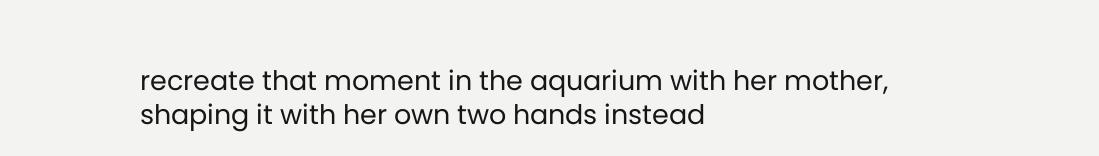recreate that moment in the aquarium with her mother, shaping it with her own two hands instead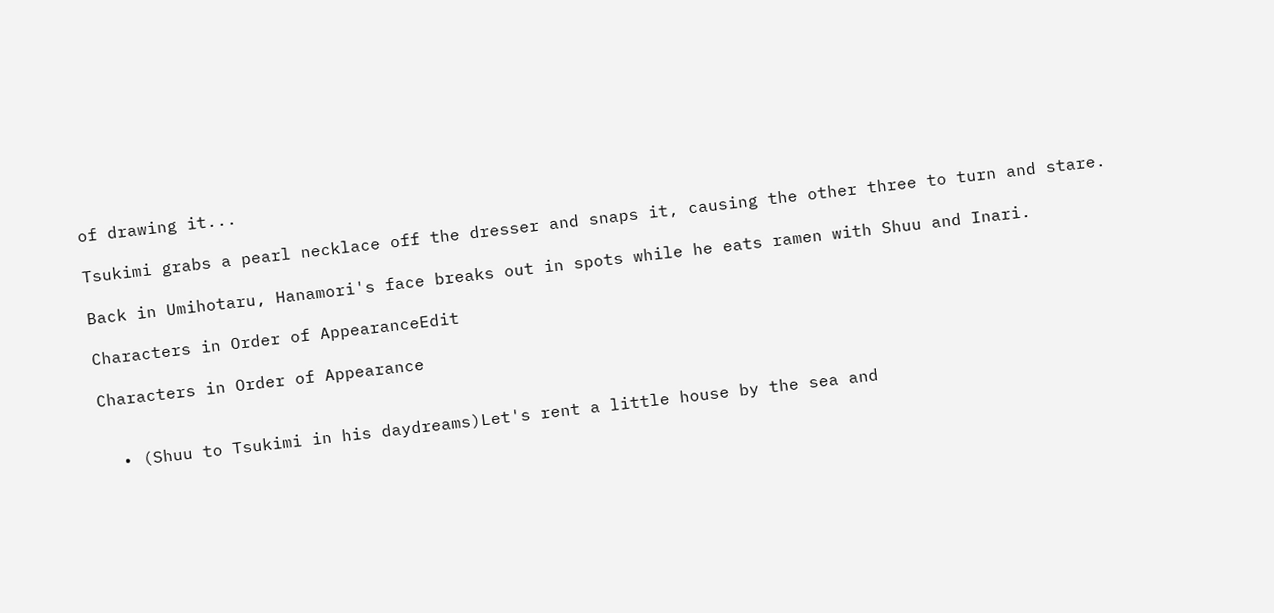of drawing it...

Tsukimi grabs a pearl necklace off the dresser and snaps it, causing the other three to turn and stare.

Back in Umihotaru, Hanamori's face breaks out in spots while he eats ramen with Shuu and Inari.

Characters in Order of AppearanceEdit

Characters in Order of Appearance


  • (Shuu to Tsukimi in his daydreams)Let's rent a little house by the sea and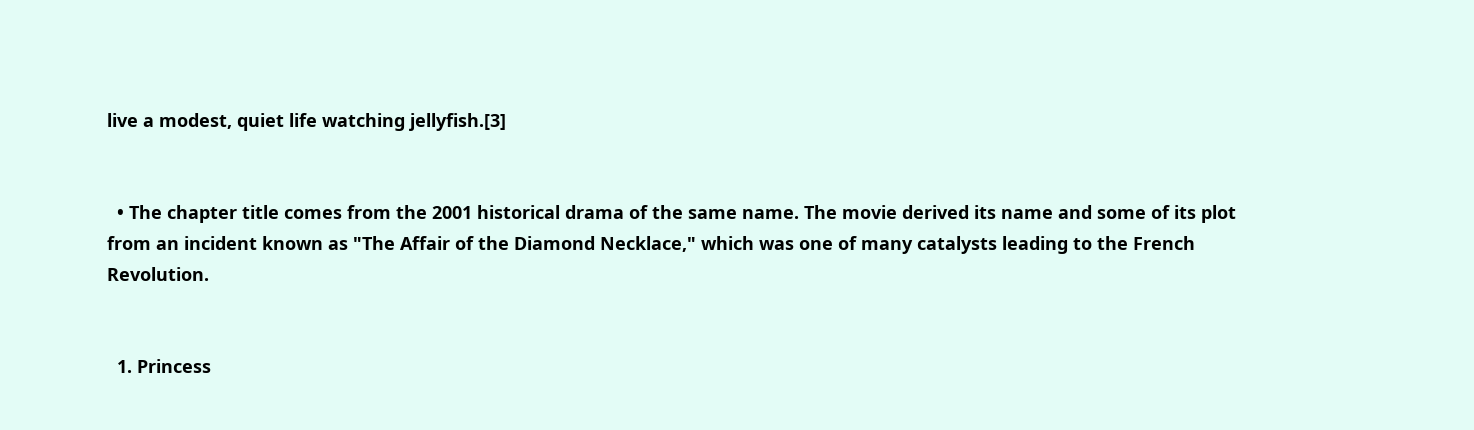live a modest, quiet life watching jellyfish.[3]


  • The chapter title comes from the 2001 historical drama of the same name. The movie derived its name and some of its plot from an incident known as "The Affair of the Diamond Necklace," which was one of many catalysts leading to the French Revolution.


  1. Princess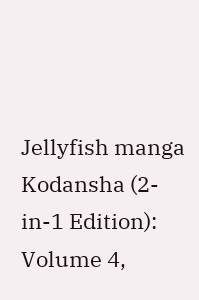Jellyfish manga Kodansha (2-in-1 Edition): Volume 4,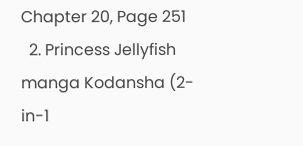Chapter 20, Page 251
  2. Princess Jellyfish manga Kodansha (2-in-1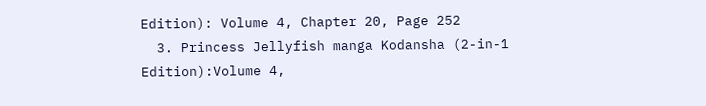Edition): Volume 4, Chapter 20, Page 252
  3. Princess Jellyfish manga Kodansha (2-in-1 Edition):Volume 4,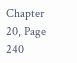Chapter 20, Page 240